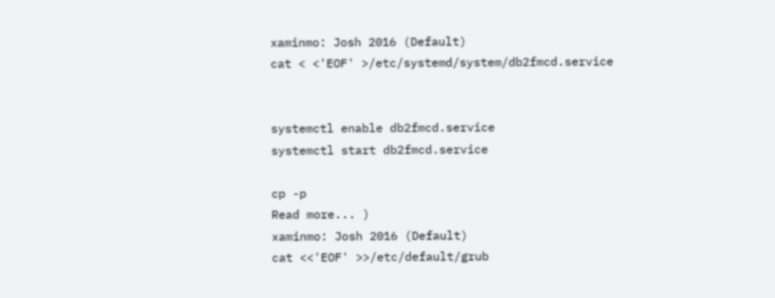xaminmo: Josh 2016 (Default)
cat < <'EOF' >/etc/systemd/system/db2fmcd.service


systemctl enable db2fmcd.service
systemctl start db2fmcd.service

cp -p
Read more... )
xaminmo: Josh 2016 (Default)
cat <<'EOF' >>/etc/default/grub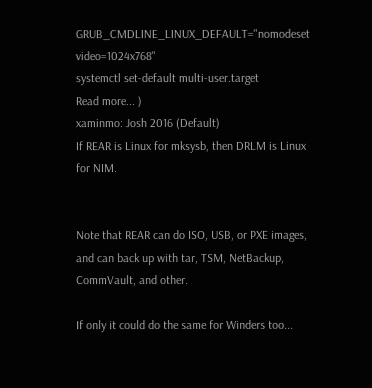GRUB_CMDLINE_LINUX_DEFAULT="nomodeset video=1024x768"
systemctl set-default multi-user.target
Read more... )
xaminmo: Josh 2016 (Default)
If REAR is Linux for mksysb, then DRLM is Linux for NIM.


Note that REAR can do ISO, USB, or PXE images, and can back up with tar, TSM, NetBackup, CommVault, and other.

If only it could do the same for Winders too...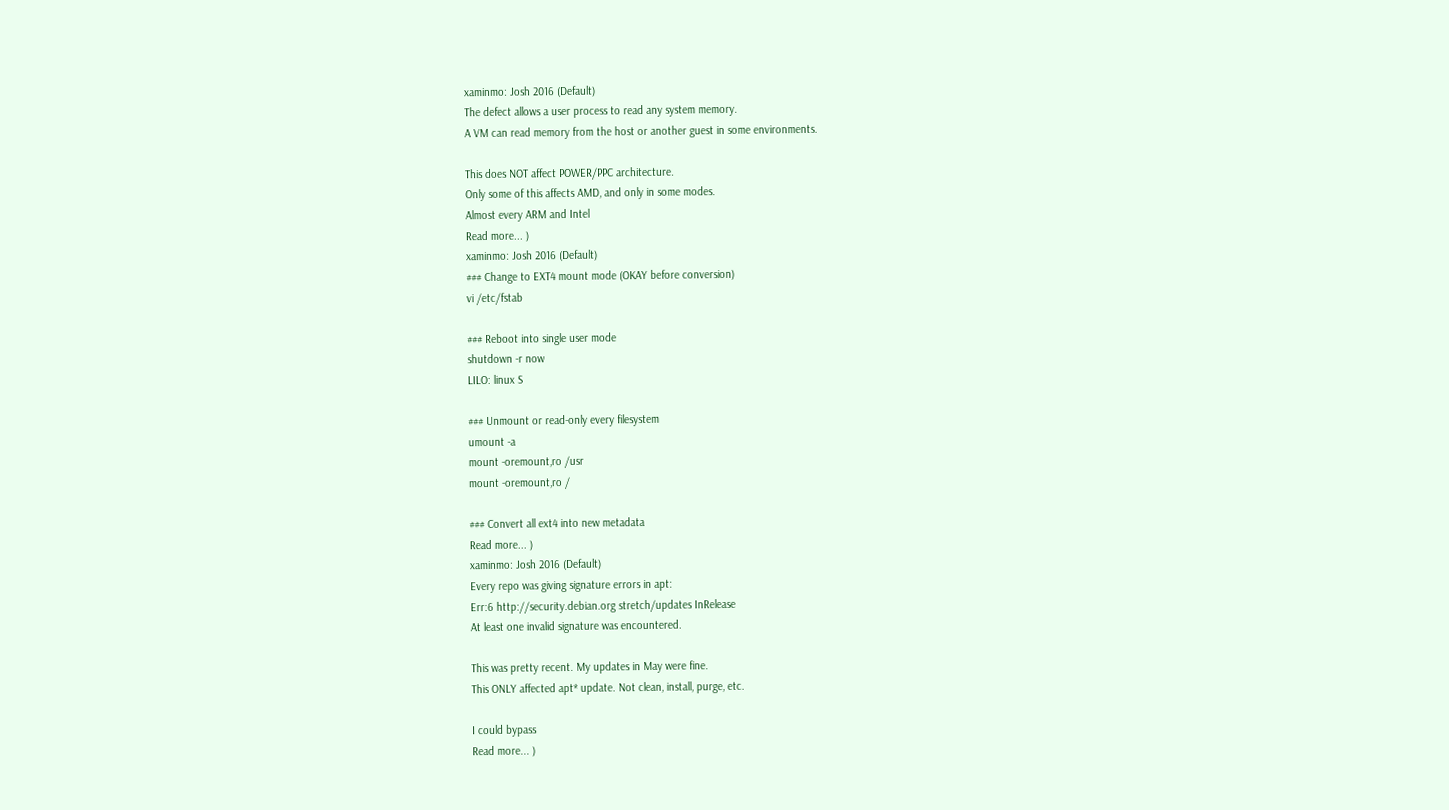xaminmo: Josh 2016 (Default)
The defect allows a user process to read any system memory.
A VM can read memory from the host or another guest in some environments.

This does NOT affect POWER/PPC architecture.
Only some of this affects AMD, and only in some modes.
Almost every ARM and Intel
Read more... )
xaminmo: Josh 2016 (Default)
### Change to EXT4 mount mode (OKAY before conversion)
vi /etc/fstab

### Reboot into single user mode
shutdown -r now
LILO: linux S

### Unmount or read-only every filesystem
umount -a
mount -oremount,ro /usr
mount -oremount,ro /

### Convert all ext4 into new metadata
Read more... )
xaminmo: Josh 2016 (Default)
Every repo was giving signature errors in apt:
Err:6 http://security.debian.org stretch/updates InRelease
At least one invalid signature was encountered.

This was pretty recent. My updates in May were fine.
This ONLY affected apt* update. Not clean, install, purge, etc.

I could bypass
Read more... )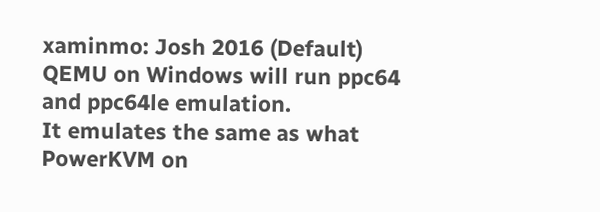xaminmo: Josh 2016 (Default)
QEMU on Windows will run ppc64 and ppc64le emulation.
It emulates the same as what PowerKVM on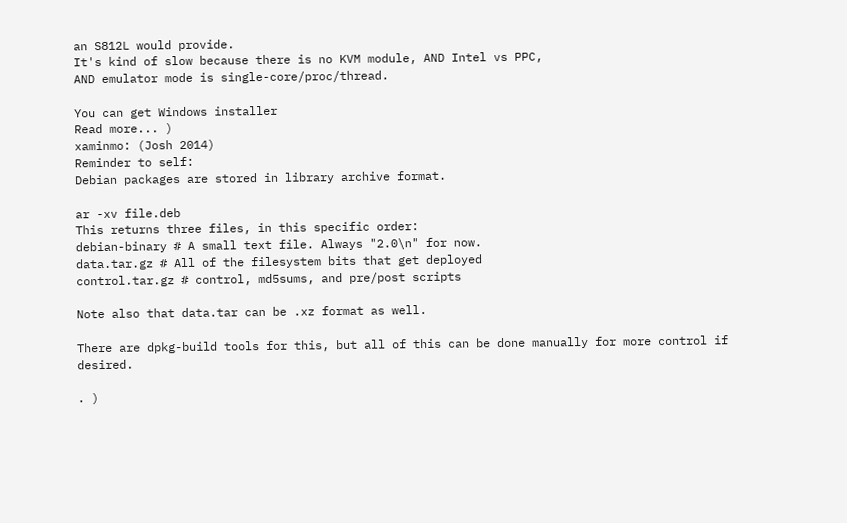an S812L would provide.
It's kind of slow because there is no KVM module, AND Intel vs PPC,
AND emulator mode is single-core/proc/thread.

You can get Windows installer
Read more... )
xaminmo: (Josh 2014)
Reminder to self:
Debian packages are stored in library archive format.

ar -xv file.deb
This returns three files, in this specific order:
debian-binary # A small text file. Always "2.0\n" for now.
data.tar.gz # All of the filesystem bits that get deployed
control.tar.gz # control, md5sums, and pre/post scripts

Note also that data.tar can be .xz format as well.

There are dpkg-build tools for this, but all of this can be done manually for more control if desired.

. )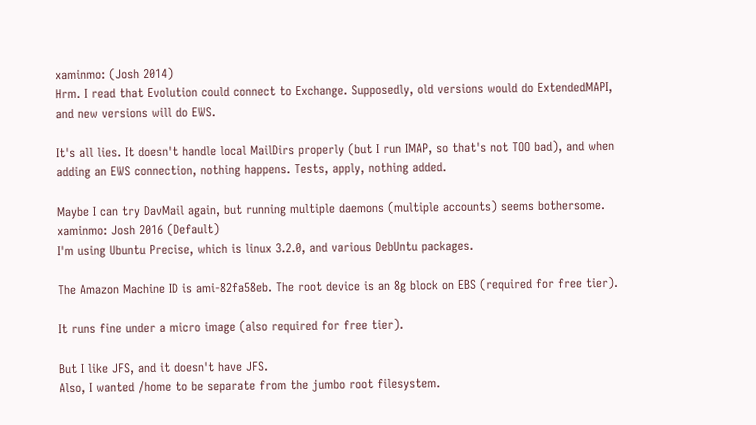xaminmo: (Josh 2014)
Hrm. I read that Evolution could connect to Exchange. Supposedly, old versions would do ExtendedMAPI, and new versions will do EWS.

It's all lies. It doesn't handle local MailDirs properly (but I run IMAP, so that's not TOO bad), and when adding an EWS connection, nothing happens. Tests, apply, nothing added.

Maybe I can try DavMail again, but running multiple daemons (multiple accounts) seems bothersome.
xaminmo: Josh 2016 (Default)
I'm using Ubuntu Precise, which is linux 3.2.0, and various DebUntu packages.

The Amazon Machine ID is ami-82fa58eb. The root device is an 8g block on EBS (required for free tier).

It runs fine under a micro image (also required for free tier).

But I like JFS, and it doesn't have JFS.
Also, I wanted /home to be separate from the jumbo root filesystem.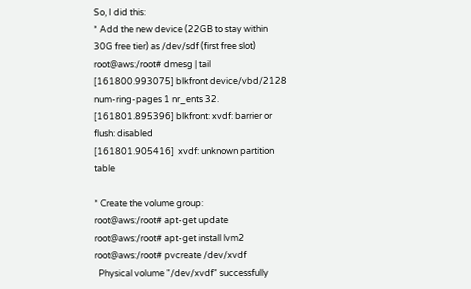So, I did this:
* Add the new device (22GB to stay within 30G free tier) as /dev/sdf (first free slot)
root@aws:/root# dmesg | tail
[161800.993075] blkfront device/vbd/2128 num-ring-pages 1 nr_ents 32.
[161801.895396] blkfront: xvdf: barrier or flush: disabled
[161801.905416]  xvdf: unknown partition table

* Create the volume group:
root@aws:/root# apt-get update
root@aws:/root# apt-get install lvm2
root@aws:/root# pvcreate /dev/xvdf
  Physical volume "/dev/xvdf" successfully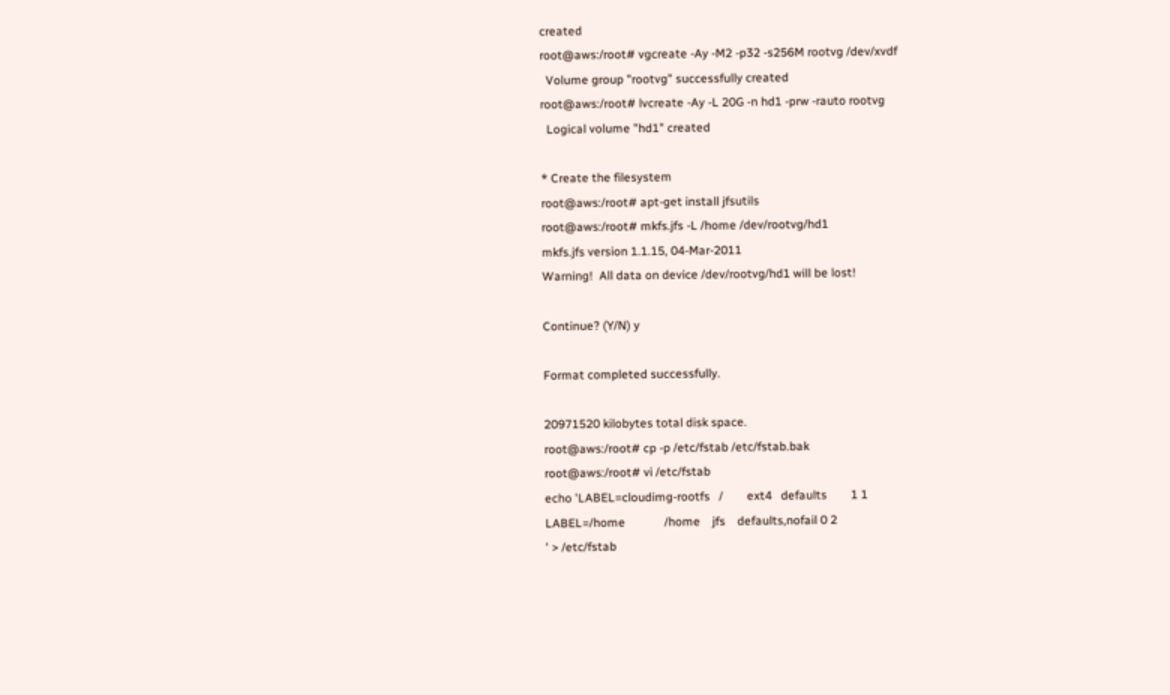created
root@aws:/root# vgcreate -Ay -M2 -p32 -s256M rootvg /dev/xvdf
  Volume group "rootvg" successfully created
root@aws:/root# lvcreate -Ay -L 20G -n hd1 -prw -rauto rootvg
  Logical volume "hd1" created

* Create the filesystem
root@aws:/root# apt-get install jfsutils
root@aws:/root# mkfs.jfs -L /home /dev/rootvg/hd1
mkfs.jfs version 1.1.15, 04-Mar-2011
Warning!  All data on device /dev/rootvg/hd1 will be lost!

Continue? (Y/N) y

Format completed successfully.

20971520 kilobytes total disk space.
root@aws:/root# cp -p /etc/fstab /etc/fstab.bak
root@aws:/root# vi /etc/fstab
echo 'LABEL=cloudimg-rootfs   /        ext4   defaults        1 1
LABEL=/home             /home    jfs    defaults,nofail 0 2
' > /etc/fstab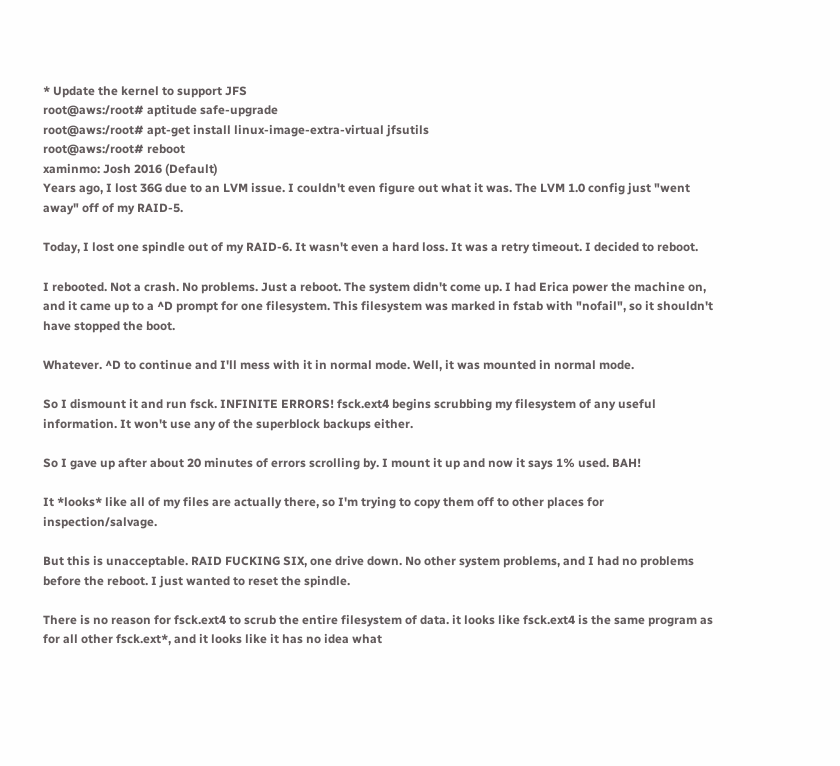* Update the kernel to support JFS
root@aws:/root# aptitude safe-upgrade
root@aws:/root# apt-get install linux-image-extra-virtual jfsutils
root@aws:/root# reboot
xaminmo: Josh 2016 (Default)
Years ago, I lost 36G due to an LVM issue. I couldn't even figure out what it was. The LVM 1.0 config just "went away" off of my RAID-5.

Today, I lost one spindle out of my RAID-6. It wasn't even a hard loss. It was a retry timeout. I decided to reboot.

I rebooted. Not a crash. No problems. Just a reboot. The system didn't come up. I had Erica power the machine on, and it came up to a ^D prompt for one filesystem. This filesystem was marked in fstab with "nofail", so it shouldn't have stopped the boot.

Whatever. ^D to continue and I'll mess with it in normal mode. Well, it was mounted in normal mode.

So I dismount it and run fsck. INFINITE ERRORS! fsck.ext4 begins scrubbing my filesystem of any useful information. It won't use any of the superblock backups either.

So I gave up after about 20 minutes of errors scrolling by. I mount it up and now it says 1% used. BAH!

It *looks* like all of my files are actually there, so I'm trying to copy them off to other places for inspection/salvage.

But this is unacceptable. RAID FUCKING SIX, one drive down. No other system problems, and I had no problems before the reboot. I just wanted to reset the spindle.

There is no reason for fsck.ext4 to scrub the entire filesystem of data. it looks like fsck.ext4 is the same program as for all other fsck.ext*, and it looks like it has no idea what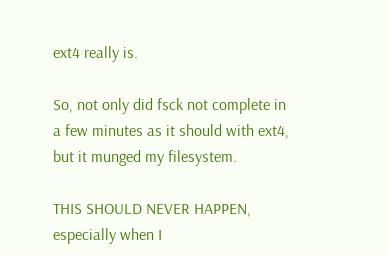ext4 really is.

So, not only did fsck not complete in a few minutes as it should with ext4, but it munged my filesystem.

THIS SHOULD NEVER HAPPEN, especially when I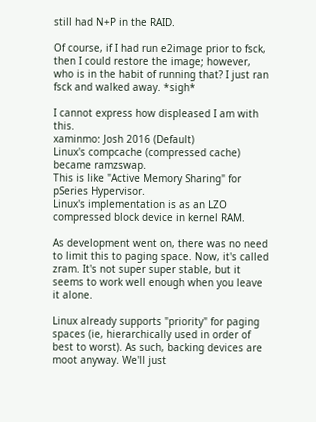still had N+P in the RAID.

Of course, if I had run e2image prior to fsck, then I could restore the image; however, who is in the habit of running that? I just ran fsck and walked away. *sigh*

I cannot express how displeased I am with this.
xaminmo: Josh 2016 (Default)
Linux's compcache (compressed cache) became ramzswap.
This is like "Active Memory Sharing" for pSeries Hypervisor.
Linux's implementation is as an LZO compressed block device in kernel RAM.

As development went on, there was no need to limit this to paging space. Now, it's called zram. It's not super super stable, but it seems to work well enough when you leave it alone.

Linux already supports "priority" for paging spaces (ie, hierarchically used in order of best to worst). As such, backing devices are moot anyway. We'll just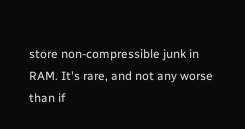store non-compressible junk in RAM. It's rare, and not any worse than if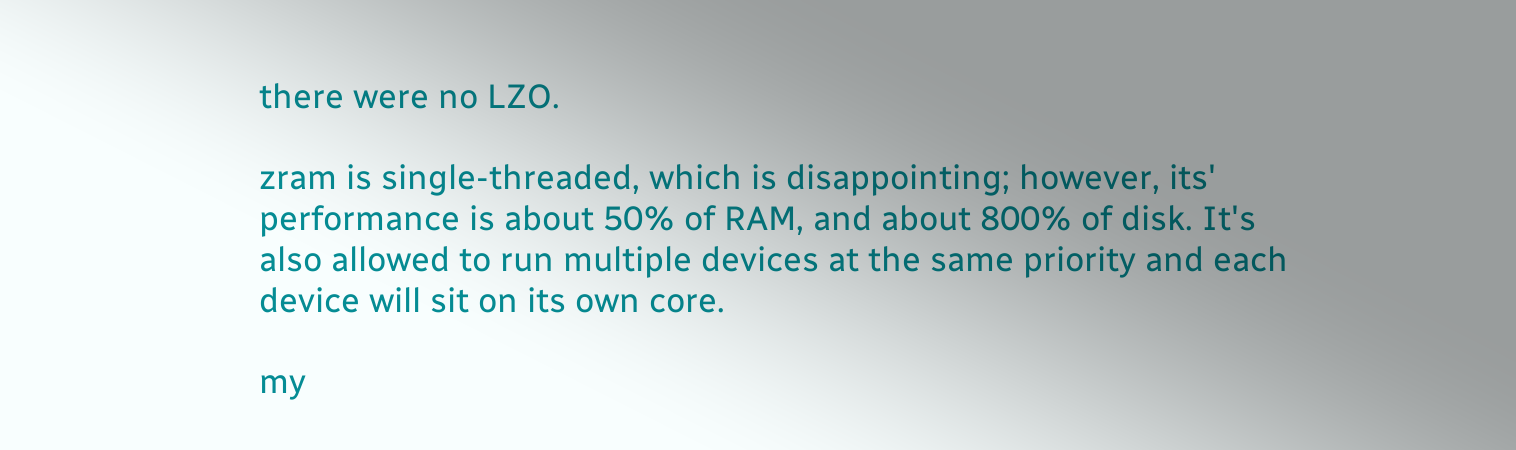there were no LZO.

zram is single-threaded, which is disappointing; however, its' performance is about 50% of RAM, and about 800% of disk. It's also allowed to run multiple devices at the same priority and each device will sit on its own core.

my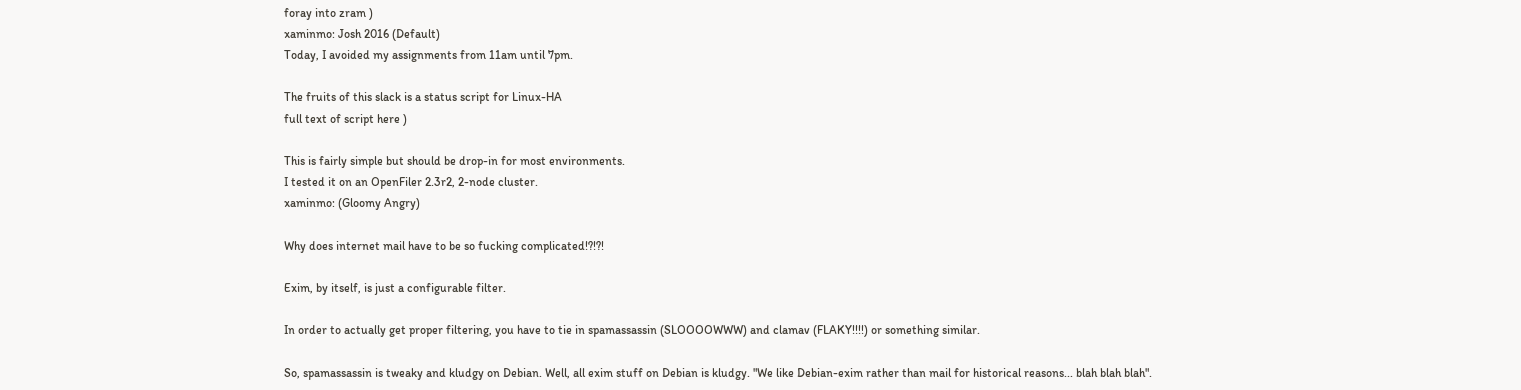foray into zram )
xaminmo: Josh 2016 (Default)
Today, I avoided my assignments from 11am until 7pm.

The fruits of this slack is a status script for Linux-HA
full text of script here )

This is fairly simple but should be drop-in for most environments.
I tested it on an OpenFiler 2.3r2, 2-node cluster.
xaminmo: (Gloomy Angry)

Why does internet mail have to be so fucking complicated!?!?!

Exim, by itself, is just a configurable filter.

In order to actually get proper filtering, you have to tie in spamassassin (SLOOOOWWW) and clamav (FLAKY!!!!) or something similar.

So, spamassassin is tweaky and kludgy on Debian. Well, all exim stuff on Debian is kludgy. "We like Debian-exim rather than mail for historical reasons... blah blah blah".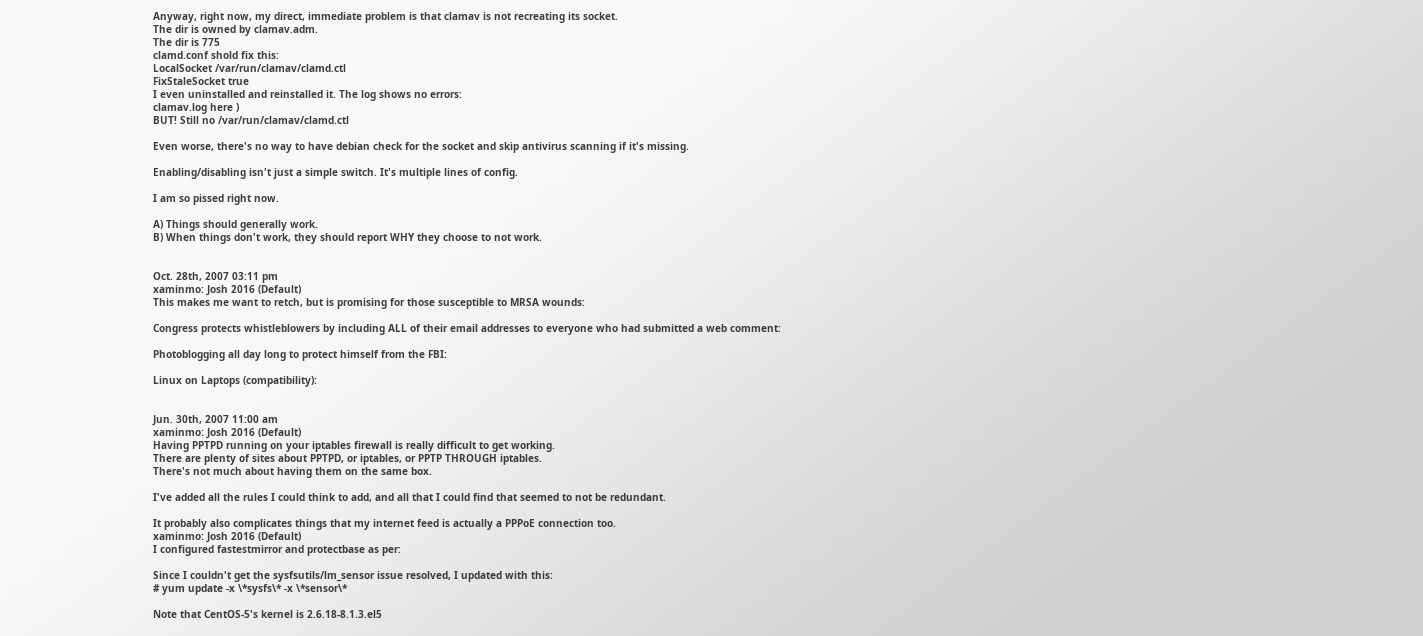Anyway, right now, my direct, immediate problem is that clamav is not recreating its socket.
The dir is owned by clamav.adm.
The dir is 775
clamd.conf shold fix this:
LocalSocket /var/run/clamav/clamd.ctl
FixStaleSocket true
I even uninstalled and reinstalled it. The log shows no errors:
clamav.log here )
BUT! Still no /var/run/clamav/clamd.ctl

Even worse, there's no way to have debian check for the socket and skip antivirus scanning if it's missing.

Enabling/disabling isn't just a simple switch. It's multiple lines of config.

I am so pissed right now.

A) Things should generally work.
B) When things don't work, they should report WHY they choose to not work.


Oct. 28th, 2007 03:11 pm
xaminmo: Josh 2016 (Default)
This makes me want to retch, but is promising for those susceptible to MRSA wounds:

Congress protects whistleblowers by including ALL of their email addresses to everyone who had submitted a web comment:

Photoblogging all day long to protect himself from the FBI:

Linux on Laptops (compatibility):


Jun. 30th, 2007 11:00 am
xaminmo: Josh 2016 (Default)
Having PPTPD running on your iptables firewall is really difficult to get working.
There are plenty of sites about PPTPD, or iptables, or PPTP THROUGH iptables.
There's not much about having them on the same box.

I've added all the rules I could think to add, and all that I could find that seemed to not be redundant.

It probably also complicates things that my internet feed is actually a PPPoE connection too.
xaminmo: Josh 2016 (Default)
I configured fastestmirror and protectbase as per:

Since I couldn't get the sysfsutils/lm_sensor issue resolved, I updated with this:
# yum update -x \*sysfs\* -x \*sensor\*

Note that CentOS-5's kernel is 2.6.18-8.1.3.el5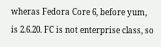wheras Fedora Core 6, before yum, is 2.6.20. FC is not enterprise class, so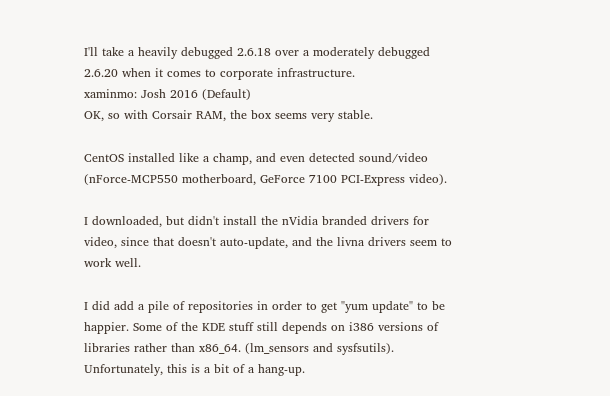I'll take a heavily debugged 2.6.18 over a moderately debugged 2.6.20 when it comes to corporate infrastructure.
xaminmo: Josh 2016 (Default)
OK, so with Corsair RAM, the box seems very stable.

CentOS installed like a champ, and even detected sound/video (nForce-MCP550 motherboard, GeForce 7100 PCI-Express video).

I downloaded, but didn't install the nVidia branded drivers for video, since that doesn't auto-update, and the livna drivers seem to work well.

I did add a pile of repositories in order to get "yum update" to be happier. Some of the KDE stuff still depends on i386 versions of libraries rather than x86_64. (lm_sensors and sysfsutils). Unfortunately, this is a bit of a hang-up.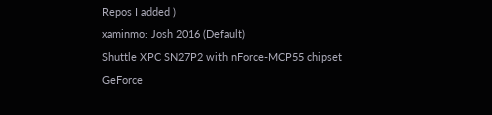Repos I added )
xaminmo: Josh 2016 (Default)
Shuttle XPC SN27P2 with nForce-MCP55 chipset
GeForce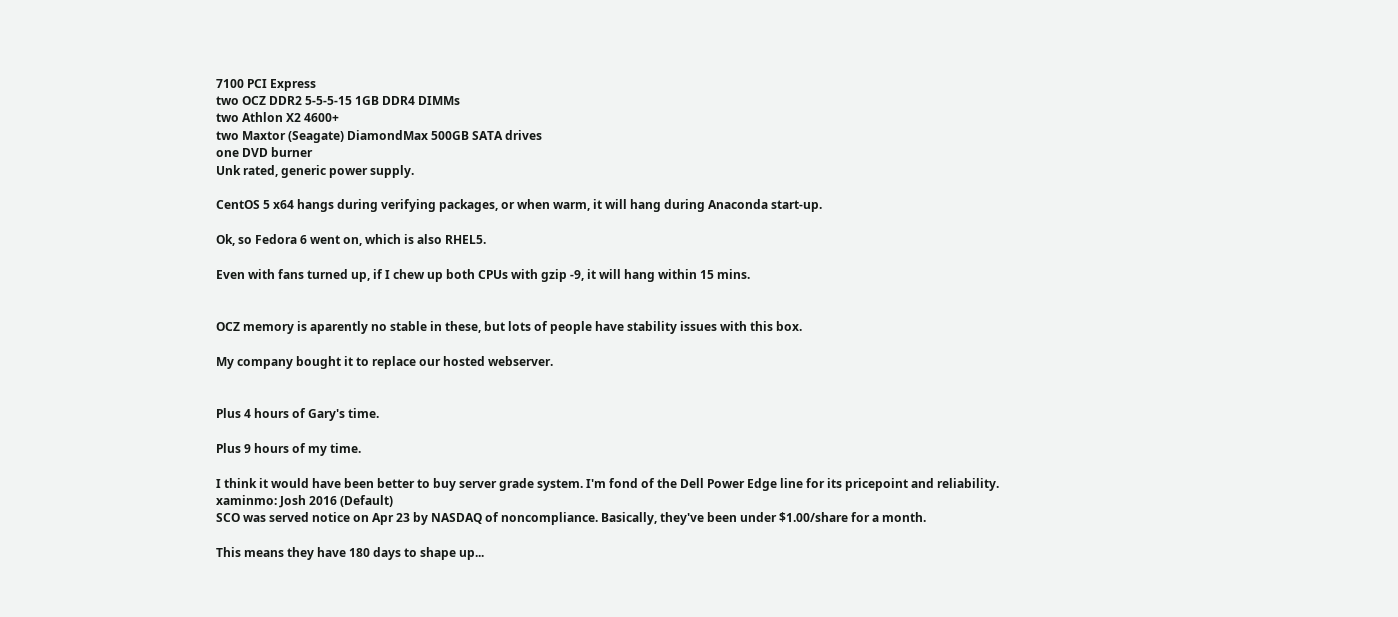7100 PCI Express
two OCZ DDR2 5-5-5-15 1GB DDR4 DIMMs
two Athlon X2 4600+
two Maxtor (Seagate) DiamondMax 500GB SATA drives
one DVD burner
Unk rated, generic power supply.

CentOS 5 x64 hangs during verifying packages, or when warm, it will hang during Anaconda start-up.

Ok, so Fedora 6 went on, which is also RHEL5.

Even with fans turned up, if I chew up both CPUs with gzip -9, it will hang within 15 mins.


OCZ memory is aparently no stable in these, but lots of people have stability issues with this box.

My company bought it to replace our hosted webserver.


Plus 4 hours of Gary's time.

Plus 9 hours of my time.

I think it would have been better to buy server grade system. I'm fond of the Dell Power Edge line for its pricepoint and reliability.
xaminmo: Josh 2016 (Default)
SCO was served notice on Apr 23 by NASDAQ of noncompliance. Basically, they've been under $1.00/share for a month.

This means they have 180 days to shape up...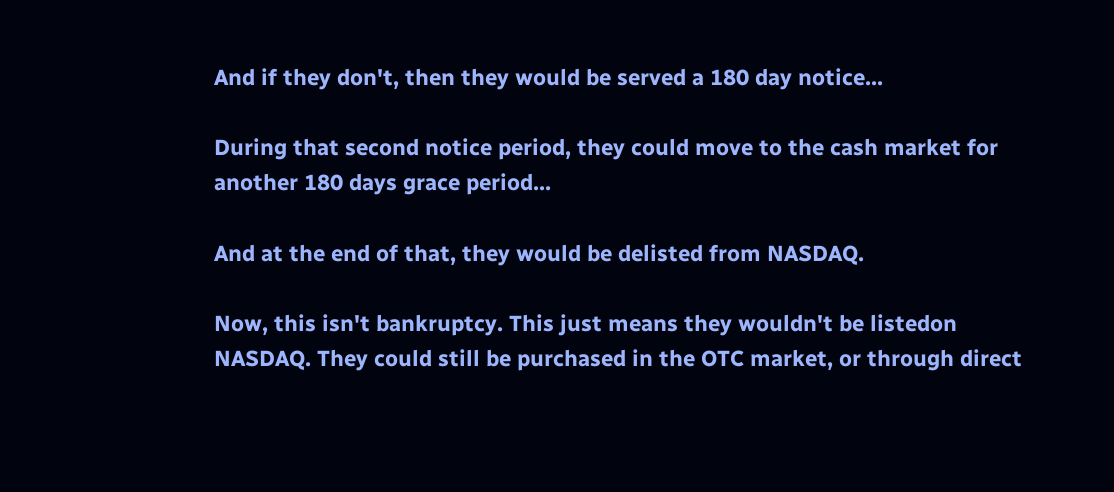And if they don't, then they would be served a 180 day notice...

During that second notice period, they could move to the cash market for another 180 days grace period...

And at the end of that, they would be delisted from NASDAQ.

Now, this isn't bankruptcy. This just means they wouldn't be listedon NASDAQ. They could still be purchased in the OTC market, or through direct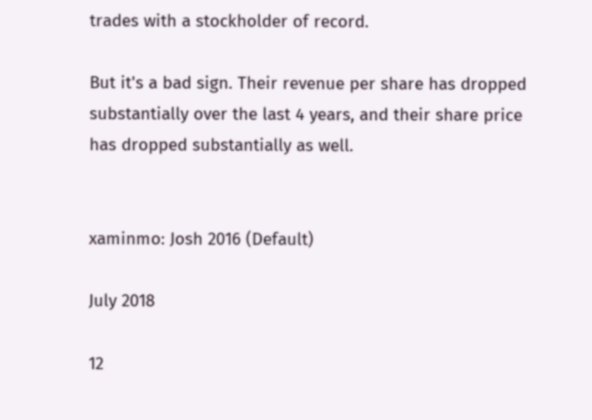trades with a stockholder of record.

But it's a bad sign. Their revenue per share has dropped substantially over the last 4 years, and their share price has dropped substantially as well.


xaminmo: Josh 2016 (Default)

July 2018

12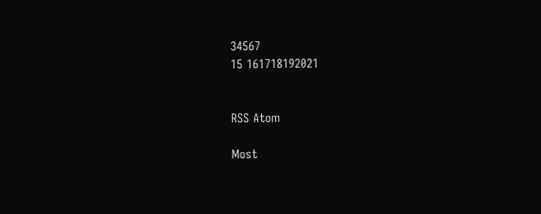34567
15 161718192021


RSS Atom

Most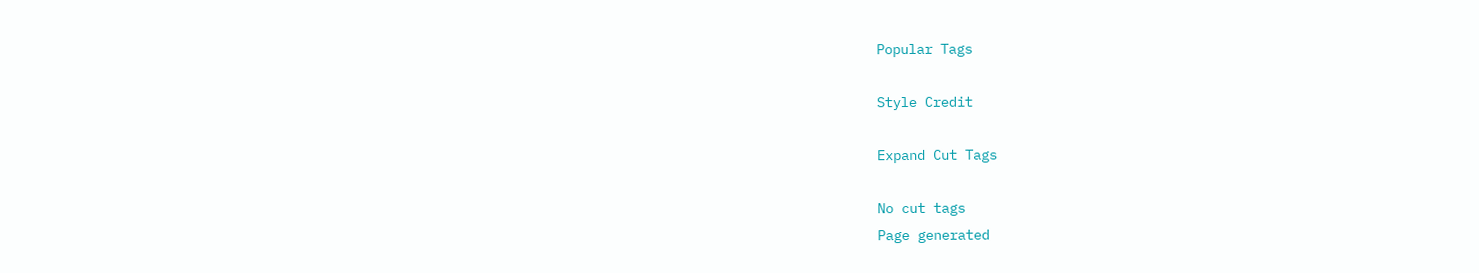Popular Tags

Style Credit

Expand Cut Tags

No cut tags
Page generated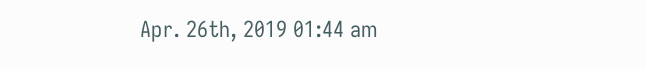Apr. 26th, 2019 01:44 am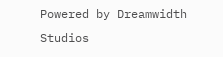Powered by Dreamwidth Studios